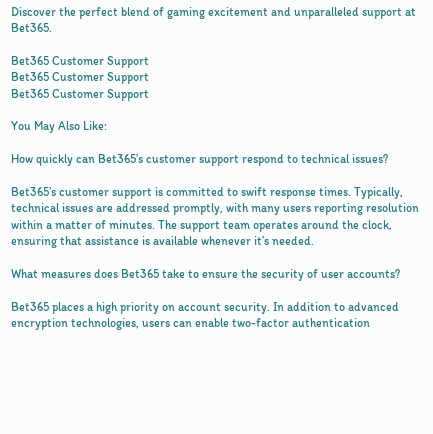Discover the perfect blend of gaming excitement and unparalleled support at Bet365.

Bet365 Customer Support
Bet365 Customer Support
Bet365 Customer Support

You May Also Like:

How quickly can Bet365’s customer support respond to technical issues?

Bet365’s customer support is committed to swift response times. Typically, technical issues are addressed promptly, with many users reporting resolution within a matter of minutes. The support team operates around the clock, ensuring that assistance is available whenever it’s needed.

What measures does Bet365 take to ensure the security of user accounts?

Bet365 places a high priority on account security. In addition to advanced encryption technologies, users can enable two-factor authentication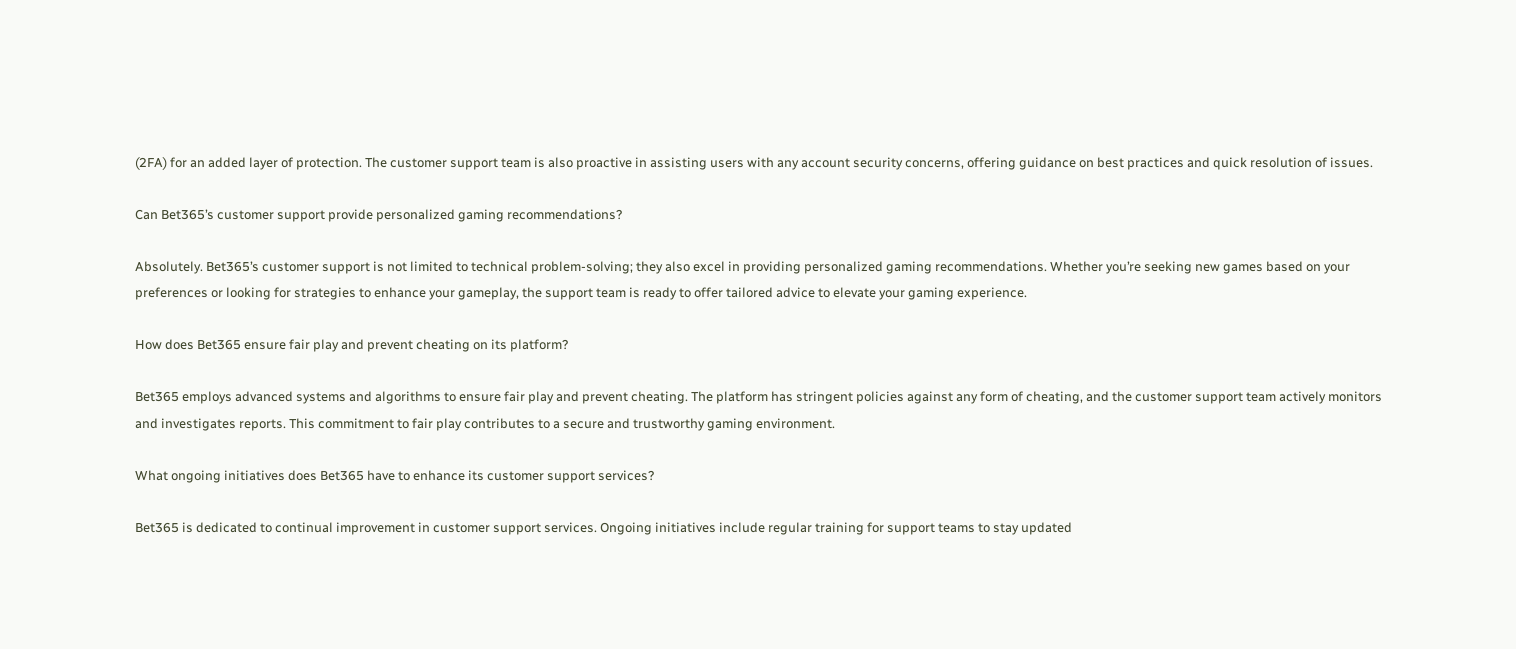(2FA) for an added layer of protection. The customer support team is also proactive in assisting users with any account security concerns, offering guidance on best practices and quick resolution of issues.

Can Bet365’s customer support provide personalized gaming recommendations?

Absolutely. Bet365’s customer support is not limited to technical problem-solving; they also excel in providing personalized gaming recommendations. Whether you’re seeking new games based on your preferences or looking for strategies to enhance your gameplay, the support team is ready to offer tailored advice to elevate your gaming experience.

How does Bet365 ensure fair play and prevent cheating on its platform?

Bet365 employs advanced systems and algorithms to ensure fair play and prevent cheating. The platform has stringent policies against any form of cheating, and the customer support team actively monitors and investigates reports. This commitment to fair play contributes to a secure and trustworthy gaming environment.

What ongoing initiatives does Bet365 have to enhance its customer support services?

Bet365 is dedicated to continual improvement in customer support services. Ongoing initiatives include regular training for support teams to stay updated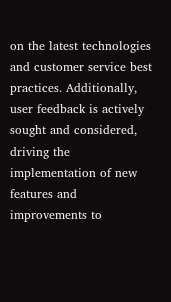on the latest technologies and customer service best practices. Additionally, user feedback is actively sought and considered, driving the implementation of new features and improvements to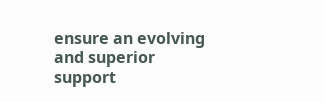ensure an evolving and superior support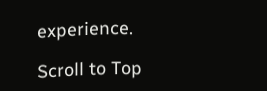experience.

Scroll to Top